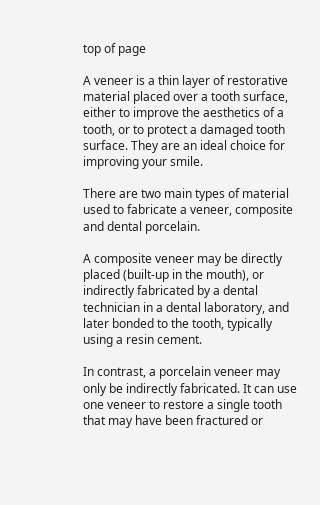top of page

A veneer is a thin layer of restorative material placed over a tooth surface, either to improve the aesthetics of a tooth, or to protect a damaged tooth surface. They are an ideal choice for improving your smile.

There are two main types of material used to fabricate a veneer, composite and dental porcelain.

A composite veneer may be directly placed (built-up in the mouth), or indirectly fabricated by a dental technician in a dental laboratory, and later bonded to the tooth, typically using a resin cement.

In contrast, a porcelain veneer may only be indirectly fabricated. It can use one veneer to restore a single tooth that may have been fractured or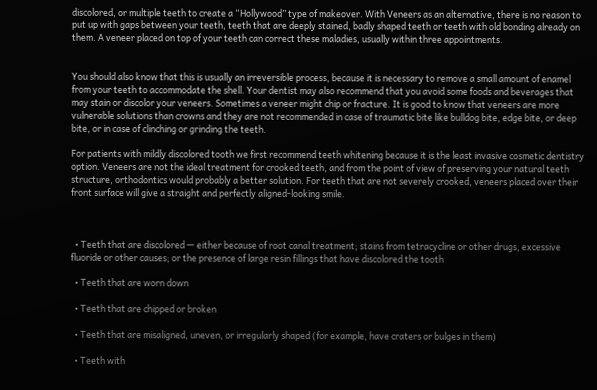discolored, or multiple teeth to create a “Hollywood” type of makeover. With Veneers as an alternative, there is no reason to put up with gaps between your teeth, teeth that are deeply stained, badly shaped teeth or teeth with old bonding already on them. A veneer placed on top of your teeth can correct these maladies, usually within three appointments.


You should also know that this is usually an irreversible process, because it is necessary to remove a small amount of enamel from your teeth to accommodate the shell. Your dentist may also recommend that you avoid some foods and beverages that may stain or discolor your veneers. Sometimes a veneer might chip or fracture. It is good to know that veneers are more vulnerable solutions than crowns and they are not recommended in case of traumatic bite like bulldog bite, edge bite, or deep bite, or in case of clinching or grinding the teeth.

For patients with mildly discolored tooth we first recommend teeth whitening because it is the least invasive cosmetic dentistry option. Veneers are not the ideal treatment for crooked teeth, and from the point of view of preserving your natural teeth structure, orthodontics would probably a better solution. For teeth that are not severely crooked, veneers placed over their front surface will give a straight and perfectly aligned-looking smile.



  • Teeth that are discolored — either because of root canal treatment; stains from tetracycline or other drugs, excessive fluoride or other causes; or the presence of large resin fillings that have discolored the tooth

  • Teeth that are worn down

  • Teeth that are chipped or broken

  • Teeth that are misaligned, uneven, or irregularly shaped (for example, have craters or bulges in them)

  • Teeth with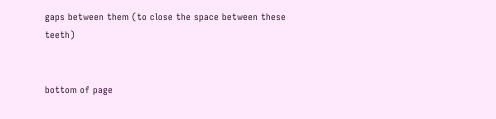gaps between them (to close the space between these teeth)


bottom of page